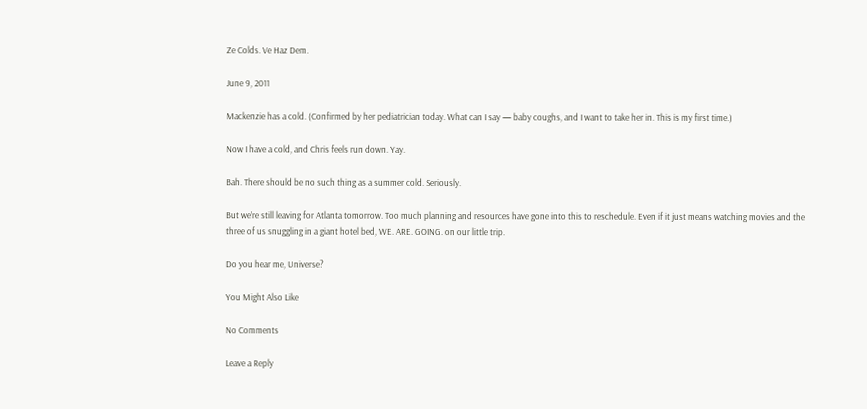Ze Colds. Ve Haz Dem.

June 9, 2011

Mackenzie has a cold. (Confirmed by her pediatrician today. What can I say — baby coughs, and I want to take her in. This is my first time.)

Now I have a cold, and Chris feels run down. Yay.

Bah. There should be no such thing as a summer cold. Seriously.

But we’re still leaving for Atlanta tomorrow. Too much planning and resources have gone into this to reschedule. Even if it just means watching movies and the three of us snuggling in a giant hotel bed, WE. ARE. GOING. on our little trip.

Do you hear me, Universe?

You Might Also Like

No Comments

Leave a Reply